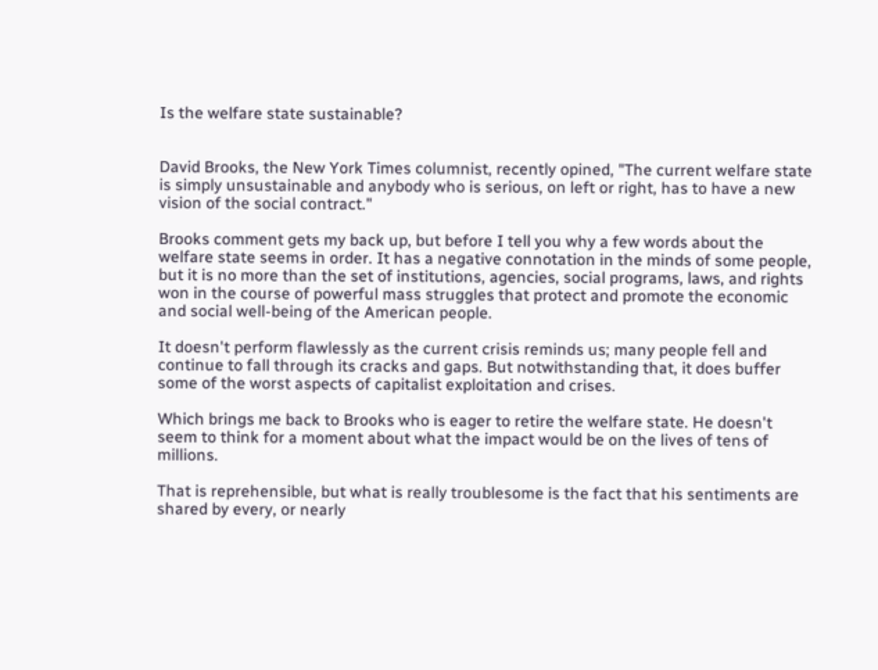Is the welfare state sustainable?


David Brooks, the New York Times columnist, recently opined, "The current welfare state is simply unsustainable and anybody who is serious, on left or right, has to have a new vision of the social contract."

Brooks comment gets my back up, but before I tell you why a few words about the welfare state seems in order. It has a negative connotation in the minds of some people, but it is no more than the set of institutions, agencies, social programs, laws, and rights won in the course of powerful mass struggles that protect and promote the economic and social well-being of the American people.

It doesn't perform flawlessly as the current crisis reminds us; many people fell and continue to fall through its cracks and gaps. But notwithstanding that, it does buffer some of the worst aspects of capitalist exploitation and crises.

Which brings me back to Brooks who is eager to retire the welfare state. He doesn't seem to think for a moment about what the impact would be on the lives of tens of millions.

That is reprehensible, but what is really troublesome is the fact that his sentiments are shared by every, or nearly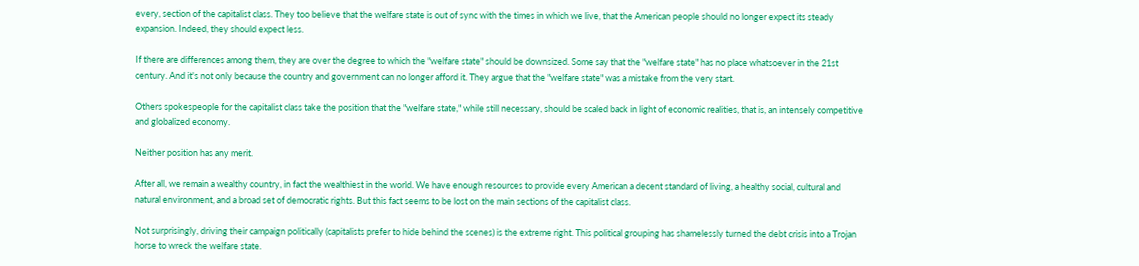every, section of the capitalist class. They too believe that the welfare state is out of sync with the times in which we live, that the American people should no longer expect its steady expansion. Indeed, they should expect less.

If there are differences among them, they are over the degree to which the "welfare state" should be downsized. Some say that the "welfare state" has no place whatsoever in the 21st century. And it's not only because the country and government can no longer afford it. They argue that the "welfare state" was a mistake from the very start.

Others spokespeople for the capitalist class take the position that the "welfare state," while still necessary, should be scaled back in light of economic realities, that is, an intensely competitive and globalized economy.

Neither position has any merit.

After all, we remain a wealthy country, in fact the wealthiest in the world. We have enough resources to provide every American a decent standard of living, a healthy social, cultural and natural environment, and a broad set of democratic rights. But this fact seems to be lost on the main sections of the capitalist class.

Not surprisingly, driving their campaign politically (capitalists prefer to hide behind the scenes) is the extreme right. This political grouping has shamelessly turned the debt crisis into a Trojan horse to wreck the welfare state.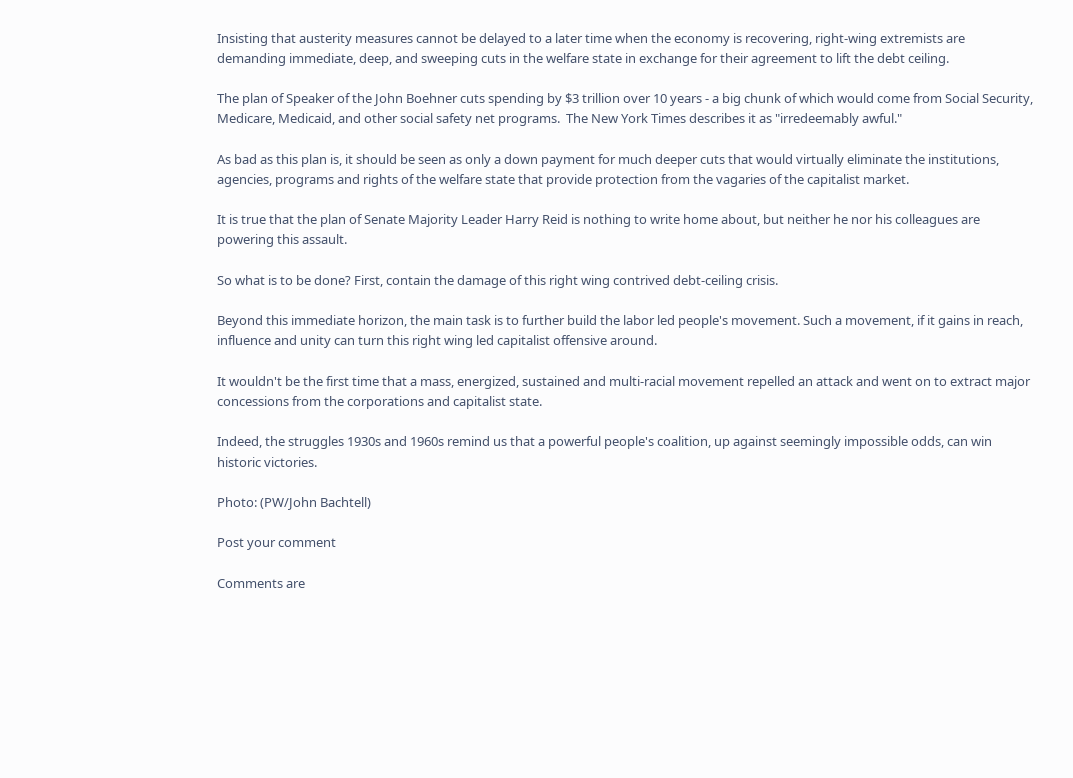Insisting that austerity measures cannot be delayed to a later time when the economy is recovering, right-wing extremists are demanding immediate, deep, and sweeping cuts in the welfare state in exchange for their agreement to lift the debt ceiling.

The plan of Speaker of the John Boehner cuts spending by $3 trillion over 10 years - a big chunk of which would come from Social Security, Medicare, Medicaid, and other social safety net programs.  The New York Times describes it as "irredeemably awful."

As bad as this plan is, it should be seen as only a down payment for much deeper cuts that would virtually eliminate the institutions, agencies, programs and rights of the welfare state that provide protection from the vagaries of the capitalist market.

It is true that the plan of Senate Majority Leader Harry Reid is nothing to write home about, but neither he nor his colleagues are powering this assault.

So what is to be done? First, contain the damage of this right wing contrived debt-ceiling crisis.

Beyond this immediate horizon, the main task is to further build the labor led people's movement. Such a movement, if it gains in reach, influence and unity can turn this right wing led capitalist offensive around.

It wouldn't be the first time that a mass, energized, sustained and multi-racial movement repelled an attack and went on to extract major concessions from the corporations and capitalist state.

Indeed, the struggles 1930s and 1960s remind us that a powerful people's coalition, up against seemingly impossible odds, can win historic victories.

Photo: (PW/John Bachtell)

Post your comment

Comments are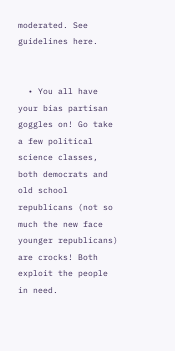moderated. See guidelines here.


  • You all have your bias partisan goggles on! Go take a few political science classes, both democrats and old school republicans (not so much the new face younger republicans) are crocks! Both exploit the people in need.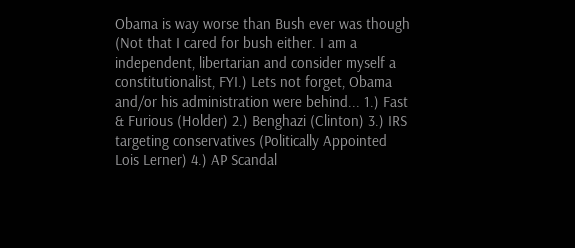Obama is way worse than Bush ever was though (Not that I cared for bush either. I am a independent, libertarian and consider myself a constitutionalist, FYI.) Lets not forget, Obama and/or his administration were behind... 1.) Fast & Furious (Holder) 2.) Benghazi (Clinton) 3.) IRS targeting conservatives (Politically Appointed Lois Lerner) 4.) AP Scandal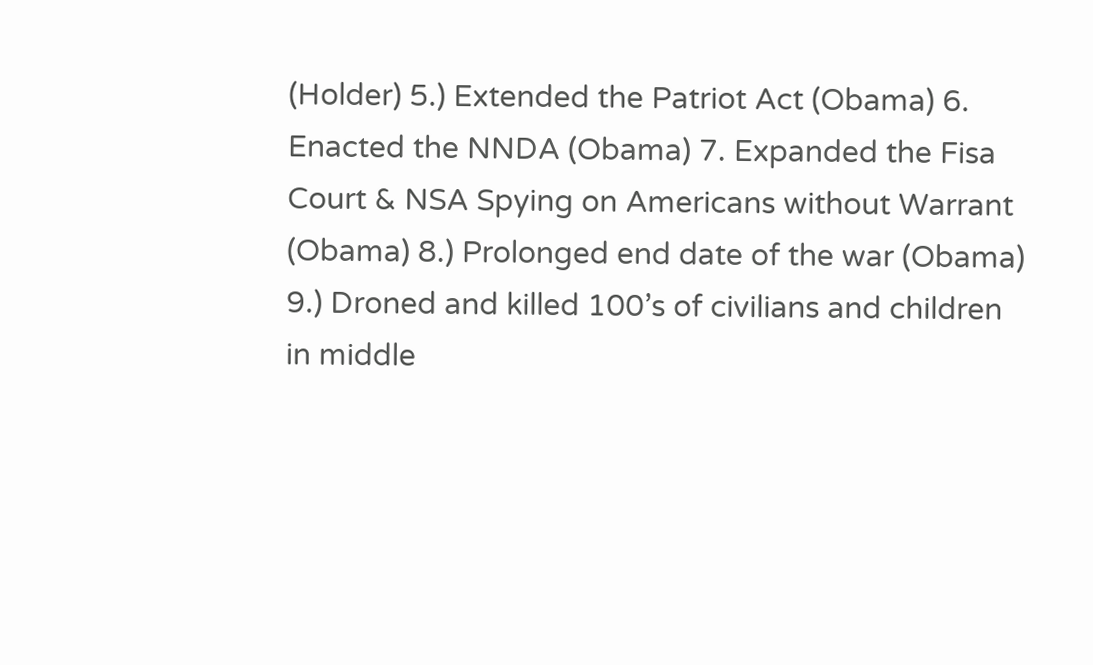(Holder) 5.) Extended the Patriot Act (Obama) 6. Enacted the NNDA (Obama) 7. Expanded the Fisa Court & NSA Spying on Americans without Warrant (Obama) 8.) Prolonged end date of the war (Obama) 9.) Droned and killed 100’s of civilians and children in middle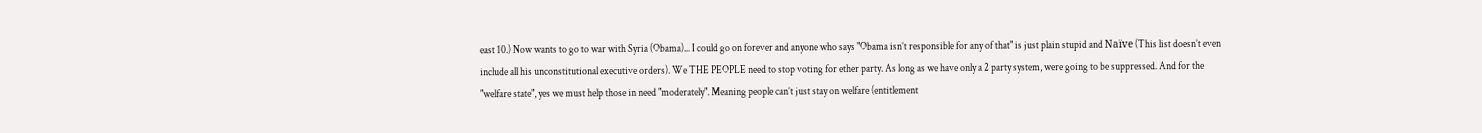east 10.) Now wants to go to war with Syria (Obama)... I could go on forever and anyone who says "Obama isn’t responsible for any of that" is just plain stupid and Naïve (This list doesn’t even include all his unconstitutional executive orders). We THE PEOPLE need to stop voting for ether party. As long as we have only a 2 party system, were going to be suppressed. And for the "welfare state", yes we must help those in need "moderately". Meaning people can’t just stay on welfare (entitlement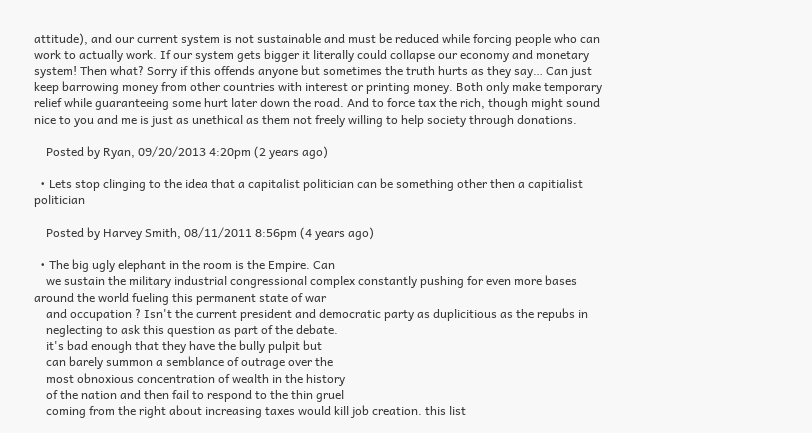attitude), and our current system is not sustainable and must be reduced while forcing people who can work to actually work. If our system gets bigger it literally could collapse our economy and monetary system! Then what? Sorry if this offends anyone but sometimes the truth hurts as they say… Can just keep barrowing money from other countries with interest or printing money. Both only make temporary relief while guaranteeing some hurt later down the road. And to force tax the rich, though might sound nice to you and me is just as unethical as them not freely willing to help society through donations.

    Posted by Ryan, 09/20/2013 4:20pm (2 years ago)

  • Lets stop clinging to the idea that a capitalist politician can be something other then a capitialist politician

    Posted by Harvey Smith, 08/11/2011 8:56pm (4 years ago)

  • The big ugly elephant in the room is the Empire. Can
    we sustain the military industrial congressional complex constantly pushing for even more bases around the world fueling this permanent state of war
    and occupation ? Isn't the current president and democratic party as duplicitious as the repubs in
    neglecting to ask this question as part of the debate.
    it's bad enough that they have the bully pulpit but
    can barely summon a semblance of outrage over the
    most obnoxious concentration of wealth in the history
    of the nation and then fail to respond to the thin gruel
    coming from the right about increasing taxes would kill job creation. this list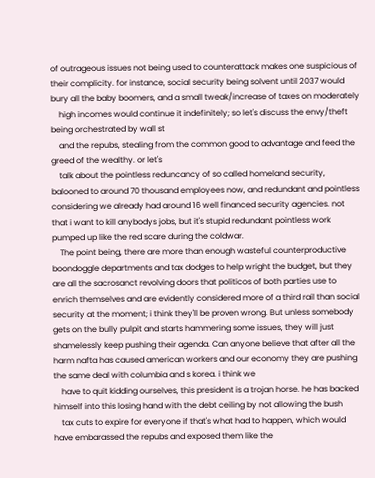of outrageous issues not being used to counterattack makes one suspicious of their complicity. for instance, social security being solvent until 2037 would bury all the baby boomers, and a small tweak/increase of taxes on moderately
    high incomes would continue it indefinitely; so let's discuss the envy/theft being orchestrated by wall st
    and the repubs, stealing from the common good to advantage and feed the greed of the wealthy. or let's
    talk about the pointless reduncancy of so called homeland security, balooned to around 70 thousand employees now, and redundant and pointless considering we already had around 16 well financed security agencies. not that i want to kill anybodys jobs, but it's stupid redundant pointless work pumped up like the red scare during the coldwar.
    The point being, there are more than enough wasteful counterproductive boondoggle departments and tax dodges to help wright the budget, but they are all the sacrosanct revolving doors that politicos of both parties use to enrich themselves and are evidently considered more of a third rail than social security at the moment; i think they'll be proven wrong. But unless somebody gets on the bully pulpit and starts hammering some issues, they will just shamelessly keep pushing their agenda. Can anyone believe that after all the harm nafta has caused american workers and our economy they are pushing the same deal with columbia and s korea. i think we
    have to quit kidding ourselves, this president is a trojan horse. he has backed himself into this losing hand with the debt ceiling by not allowing the bush
    tax cuts to expire for everyone if that's what had to happen, which would have embarassed the repubs and exposed them like the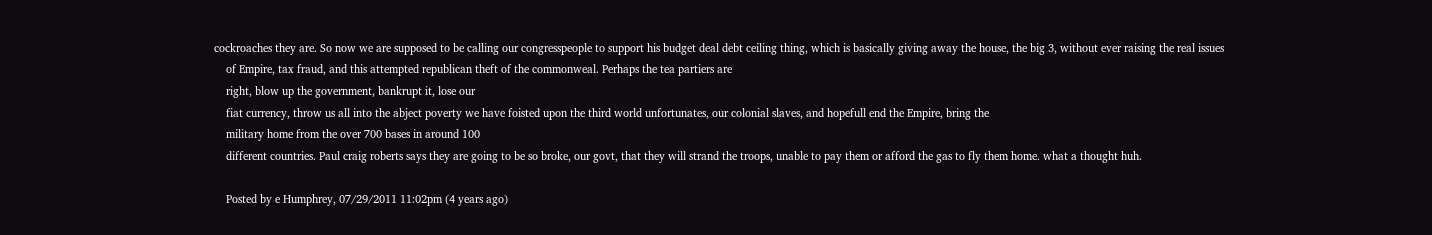cockroaches they are. So now we are supposed to be calling our congresspeople to support his budget deal debt ceiling thing, which is basically giving away the house, the big 3, without ever raising the real issues
    of Empire, tax fraud, and this attempted republican theft of the commonweal. Perhaps the tea partiers are
    right, blow up the government, bankrupt it, lose our
    fiat currency, throw us all into the abject poverty we have foisted upon the third world unfortunates, our colonial slaves, and hopefull end the Empire, bring the
    military home from the over 700 bases in around 100
    different countries. Paul craig roberts says they are going to be so broke, our govt, that they will strand the troops, unable to pay them or afford the gas to fly them home. what a thought huh.

    Posted by e Humphrey, 07/29/2011 11:02pm (4 years ago)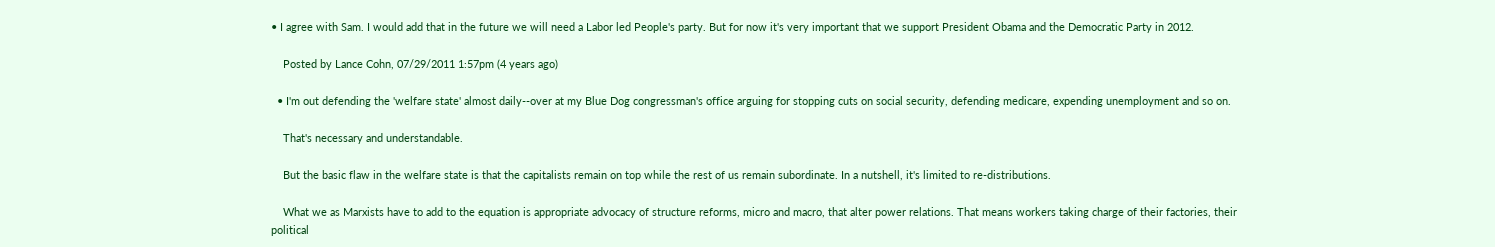• I agree with Sam. I would add that in the future we will need a Labor led People's party. But for now it's very important that we support President Obama and the Democratic Party in 2012.

    Posted by Lance Cohn, 07/29/2011 1:57pm (4 years ago)

  • I'm out defending the 'welfare state' almost daily--over at my Blue Dog congressman's office arguing for stopping cuts on social security, defending medicare, expending unemployment and so on.

    That's necessary and understandable.

    But the basic flaw in the welfare state is that the capitalists remain on top while the rest of us remain subordinate. In a nutshell, it's limited to re-distributions.

    What we as Marxists have to add to the equation is appropriate advocacy of structure reforms, micro and macro, that alter power relations. That means workers taking charge of their factories, their political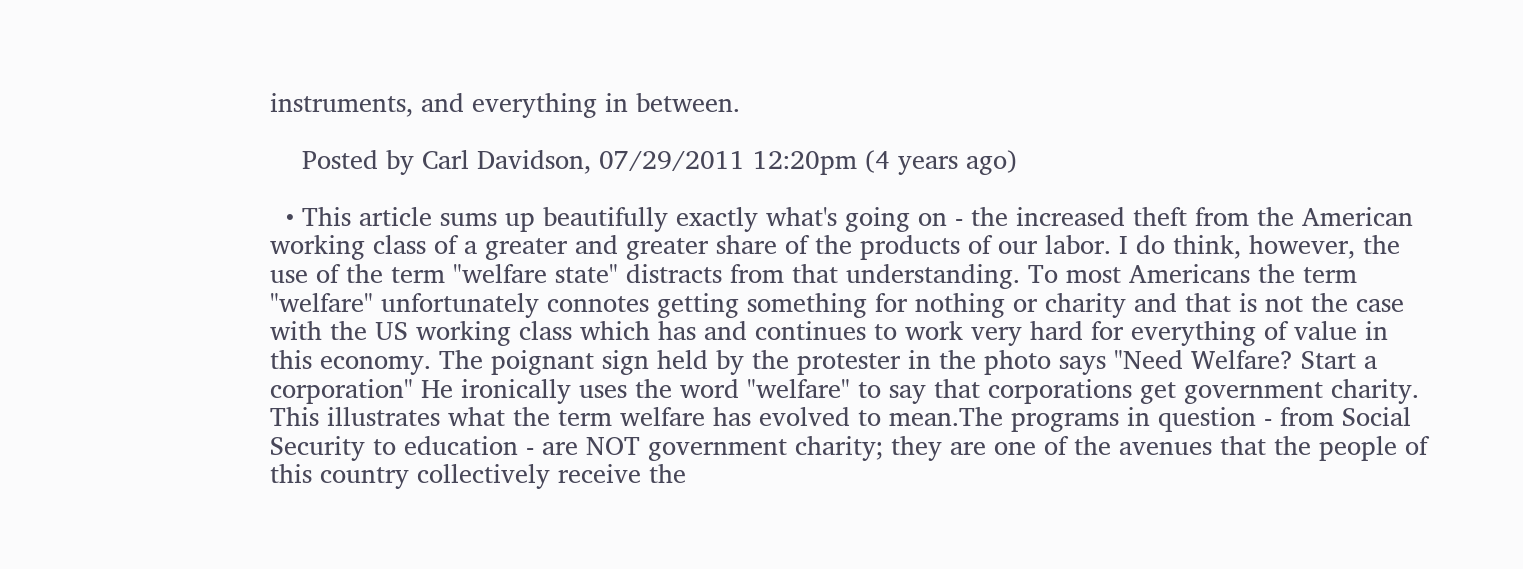instruments, and everything in between.

    Posted by Carl Davidson, 07/29/2011 12:20pm (4 years ago)

  • This article sums up beautifully exactly what's going on - the increased theft from the American working class of a greater and greater share of the products of our labor. I do think, however, the use of the term "welfare state" distracts from that understanding. To most Americans the term "welfare" unfortunately connotes getting something for nothing or charity and that is not the case with the US working class which has and continues to work very hard for everything of value in this economy. The poignant sign held by the protester in the photo says "Need Welfare? Start a corporation" He ironically uses the word "welfare" to say that corporations get government charity. This illustrates what the term welfare has evolved to mean.The programs in question - from Social Security to education - are NOT government charity; they are one of the avenues that the people of this country collectively receive the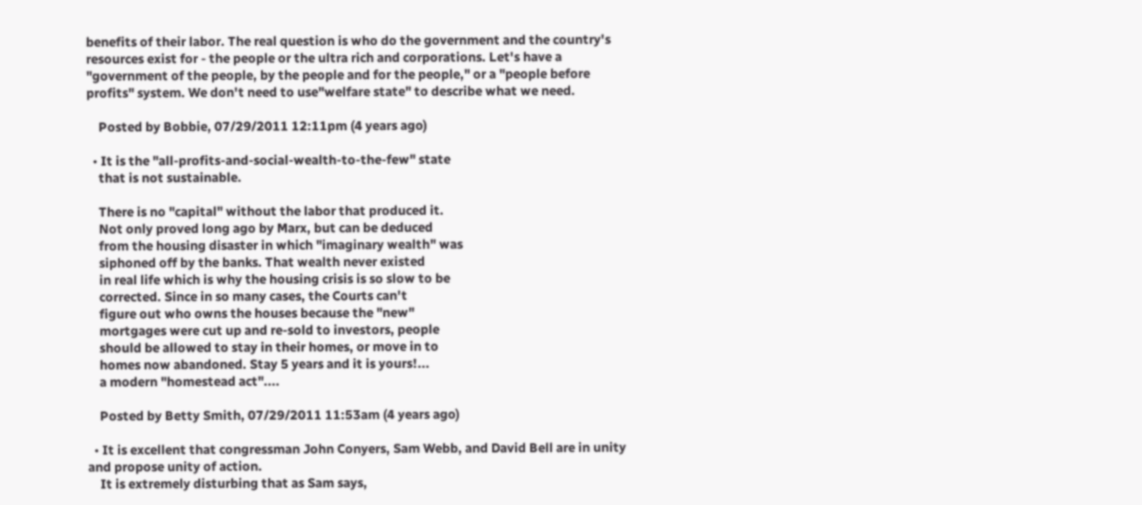benefits of their labor. The real question is who do the government and the country's resources exist for - the people or the ultra rich and corporations. Let's have a "government of the people, by the people and for the people," or a "people before profits" system. We don't need to use"welfare state" to describe what we need.

    Posted by Bobbie, 07/29/2011 12:11pm (4 years ago)

  • It is the "all-profits-and-social-wealth-to-the-few" state
    that is not sustainable.

    There is no "capital" without the labor that produced it.
    Not only proved long ago by Marx, but can be deduced
    from the housing disaster in which "imaginary wealth" was
    siphoned off by the banks. That wealth never existed
    in real life which is why the housing crisis is so slow to be
    corrected. Since in so many cases, the Courts can't
    figure out who owns the houses because the "new"
    mortgages were cut up and re-sold to investors, people
    should be allowed to stay in their homes, or move in to
    homes now abandoned. Stay 5 years and it is yours!...
    a modern "homestead act"....

    Posted by Betty Smith, 07/29/2011 11:53am (4 years ago)

  • It is excellent that congressman John Conyers, Sam Webb, and David Bell are in unity and propose unity of action.
    It is extremely disturbing that as Sam says,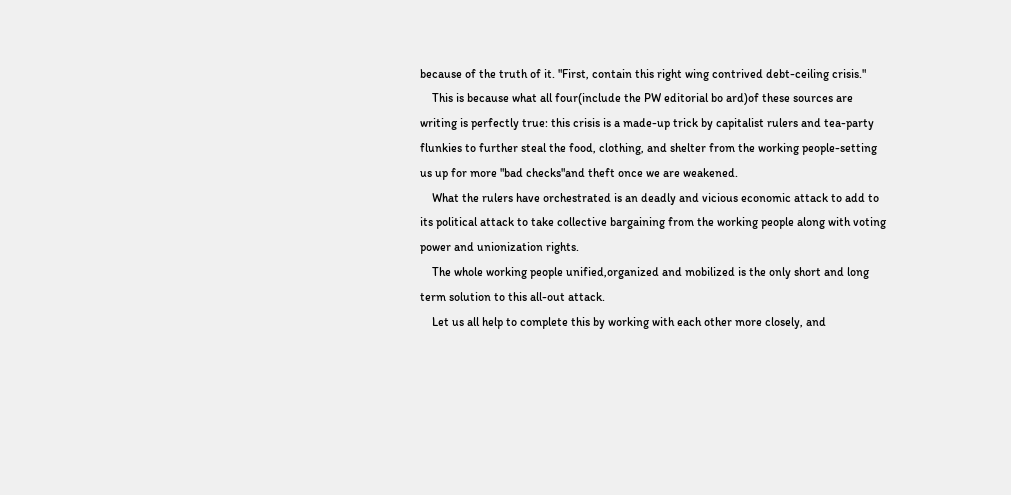because of the truth of it. "First, contain this right wing contrived debt-ceiling crisis."
    This is because what all four(include the PW editorial bo ard)of these sources are writing is perfectly true: this crisis is a made-up trick by capitalist rulers and tea-party flunkies to further steal the food, clothing, and shelter from the working people-setting us up for more "bad checks"and theft once we are weakened.
    What the rulers have orchestrated is an deadly and vicious economic attack to add to its political attack to take collective bargaining from the working people along with voting power and unionization rights.
    The whole working people unified,organized and mobilized is the only short and long term solution to this all-out attack.
    Let us all help to complete this by working with each other more closely, and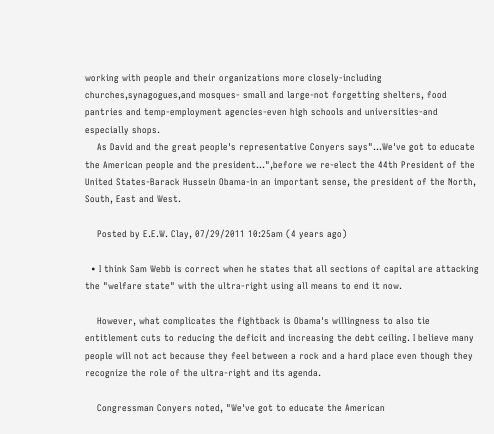working with people and their organizations more closely-including churches,synagogues,and mosques- small and large-not forgetting shelters, food pantries and temp-employment agencies-even high schools and universities-and especially shops.
    As David and the great people's representative Conyers says"...We've got to educate the American people and the president...",before we re-elect the 44th President of the United States-Barack Hussein Obama-in an important sense, the president of the North, South, East and West.

    Posted by E.E.W. Clay, 07/29/2011 10:25am (4 years ago)

  • I think Sam Webb is correct when he states that all sections of capital are attacking the "welfare state" with the ultra-right using all means to end it now.

    However, what complicates the fightback is Obama's willingness to also tie entitlement cuts to reducing the deficit and increasing the debt ceiling. I believe many people will not act because they feel between a rock and a hard place even though they recognize the role of the ultra-right and its agenda.

    Congressman Conyers noted, "We've got to educate the American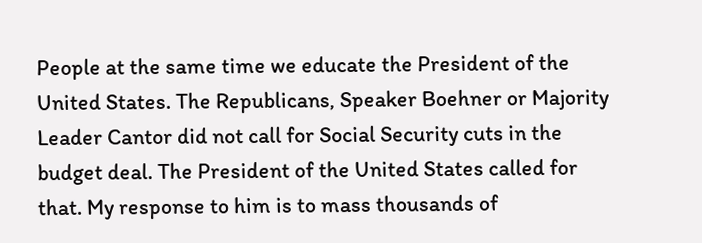People at the same time we educate the President of the United States. The Republicans, Speaker Boehner or Majority Leader Cantor did not call for Social Security cuts in the budget deal. The President of the United States called for that. My response to him is to mass thousands of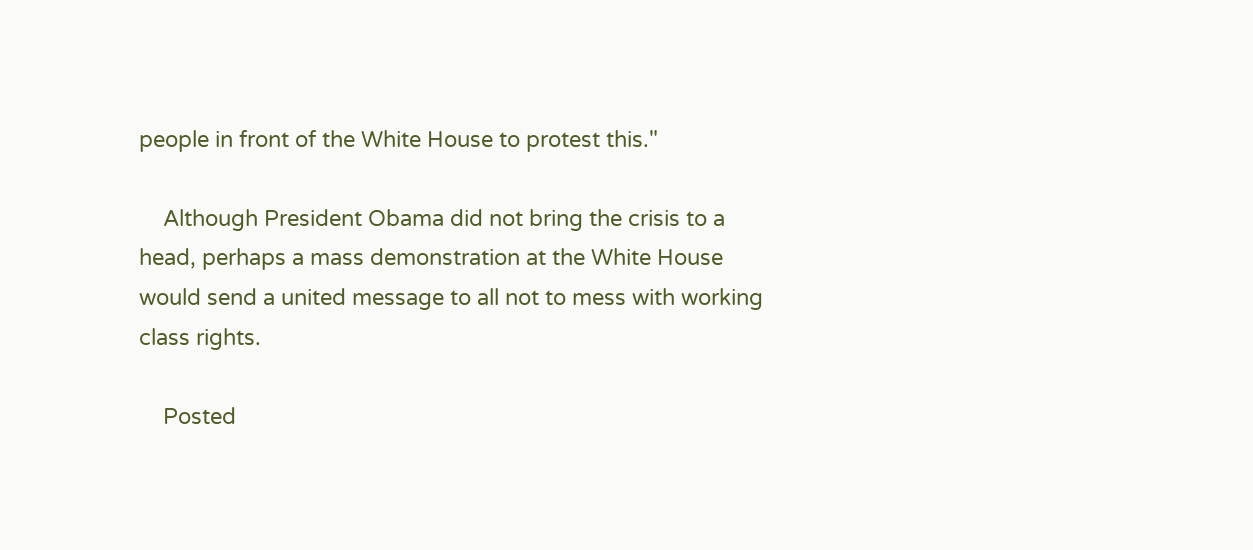people in front of the White House to protest this."

    Although President Obama did not bring the crisis to a head, perhaps a mass demonstration at the White House would send a united message to all not to mess with working class rights.

    Posted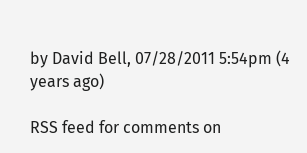by David Bell, 07/28/2011 5:54pm (4 years ago)

RSS feed for comments on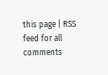this page | RSS feed for all comments